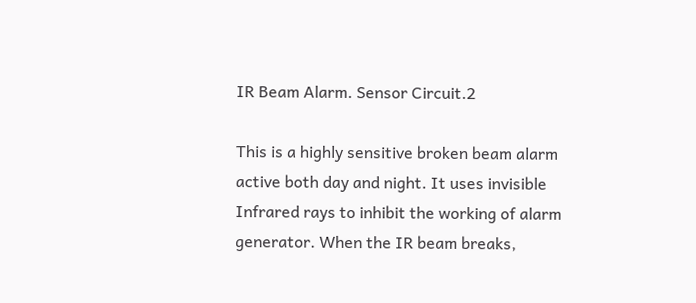IR Beam Alarm. Sensor Circuit.2

This is a highly sensitive broken beam alarm active both day and night. It uses invisible Infrared rays to inhibit the working of alarm generator. When the IR beam breaks,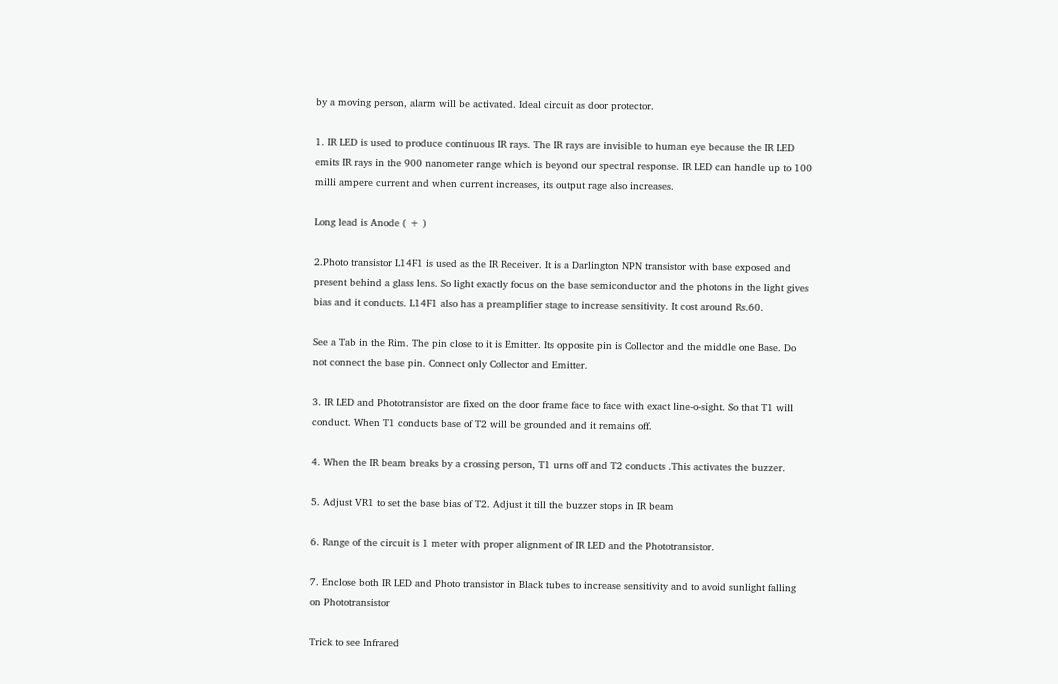by a moving person, alarm will be activated. Ideal circuit as door protector.

1. IR LED is used to produce continuous IR rays. The IR rays are invisible to human eye because the IR LED emits IR rays in the 900 nanometer range which is beyond our spectral response. IR LED can handle up to 100 milli ampere current and when current increases, its output rage also increases.

Long lead is Anode ( + )

2.Photo transistor L14F1 is used as the IR Receiver. It is a Darlington NPN transistor with base exposed and present behind a glass lens. So light exactly focus on the base semiconductor and the photons in the light gives bias and it conducts. L14F1 also has a preamplifier stage to increase sensitivity. It cost around Rs.60.

See a Tab in the Rim. The pin close to it is Emitter. Its opposite pin is Collector and the middle one Base. Do not connect the base pin. Connect only Collector and Emitter.

3. IR LED and Phototransistor are fixed on the door frame face to face with exact line-o-sight. So that T1 will conduct. When T1 conducts base of T2 will be grounded and it remains off.

4. When the IR beam breaks by a crossing person, T1 urns off and T2 conducts .This activates the buzzer.

5. Adjust VR1 to set the base bias of T2. Adjust it till the buzzer stops in IR beam

6. Range of the circuit is 1 meter with proper alignment of IR LED and the Phototransistor.

7. Enclose both IR LED and Photo transistor in Black tubes to increase sensitivity and to avoid sunlight falling on Phototransistor

Trick to see Infrared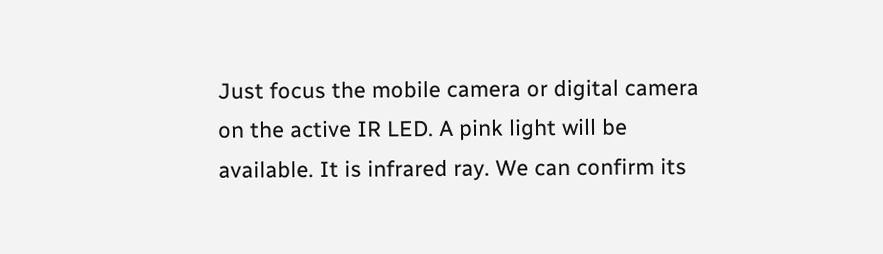Just focus the mobile camera or digital camera on the active IR LED. A pink light will be available. It is infrared ray. We can confirm its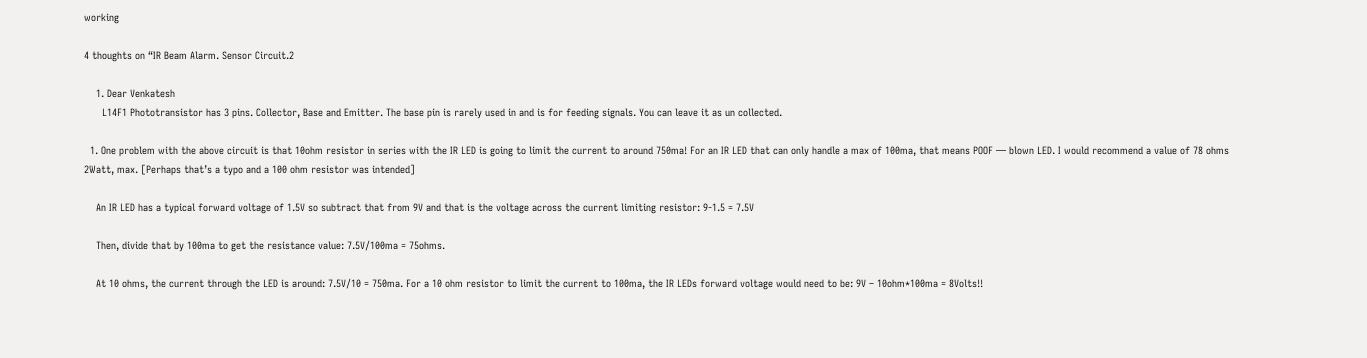working

4 thoughts on “IR Beam Alarm. Sensor Circuit.2

    1. Dear Venkatesh
      L14F1 Phototransistor has 3 pins. Collector, Base and Emitter. The base pin is rarely used in and is for feeding signals. You can leave it as un collected.

  1. One problem with the above circuit is that 10ohm resistor in series with the IR LED is going to limit the current to around 750ma! For an IR LED that can only handle a max of 100ma, that means POOF — blown LED. I would recommend a value of 78 ohms 2Watt, max. [Perhaps that’s a typo and a 100 ohm resistor was intended]

    An IR LED has a typical forward voltage of 1.5V so subtract that from 9V and that is the voltage across the current limiting resistor: 9-1.5 = 7.5V

    Then, divide that by 100ma to get the resistance value: 7.5V/100ma = 75ohms.

    At 10 ohms, the current through the LED is around: 7.5V/10 = 750ma. For a 10 ohm resistor to limit the current to 100ma, the IR LEDs forward voltage would need to be: 9V – 10ohm*100ma = 8Volts!!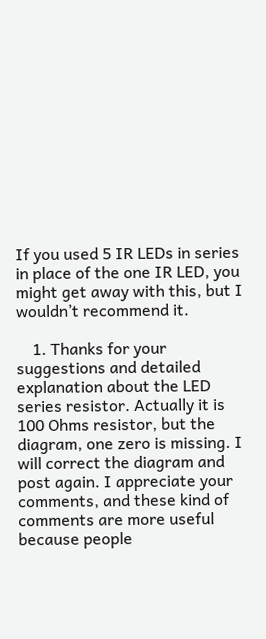If you used 5 IR LEDs in series in place of the one IR LED, you might get away with this, but I wouldn’t recommend it.

    1. Thanks for your suggestions and detailed explanation about the LED series resistor. Actually it is 100 Ohms resistor, but the diagram, one zero is missing. I will correct the diagram and post again. I appreciate your comments, and these kind of comments are more useful because people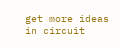get more ideas in circuit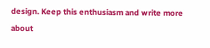design. Keep this enthusiasm and write more about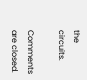the circuits.

Comments are closed.